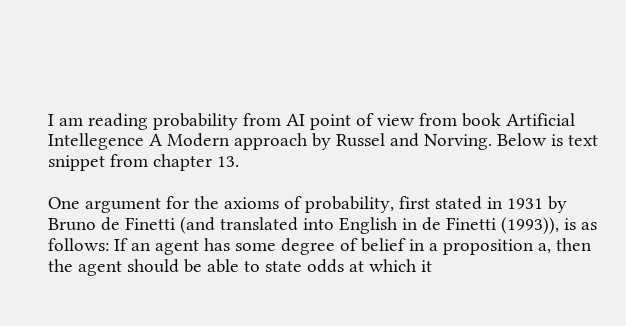I am reading probability from AI point of view from book Artificial Intellegence A Modern approach by Russel and Norving. Below is text snippet from chapter 13.

One argument for the axioms of probability, first stated in 1931 by Bruno de Finetti (and translated into English in de Finetti (1993)), is as follows: If an agent has some degree of belief in a proposition a, then the agent should be able to state odds at which it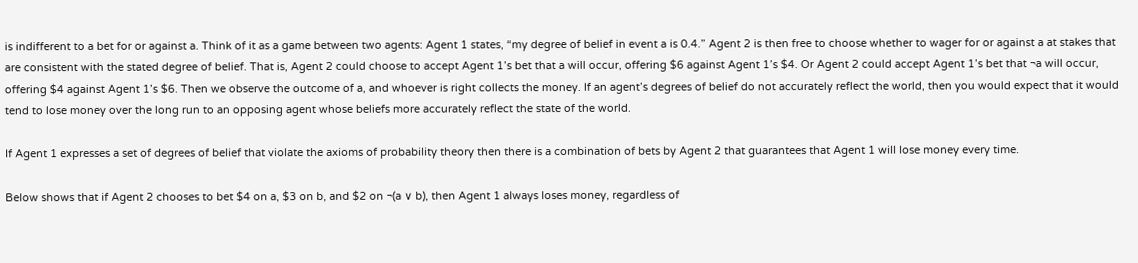is indifferent to a bet for or against a. Think of it as a game between two agents: Agent 1 states, “my degree of belief in event a is 0.4.” Agent 2 is then free to choose whether to wager for or against a at stakes that are consistent with the stated degree of belief. That is, Agent 2 could choose to accept Agent 1’s bet that a will occur, offering $6 against Agent 1’s $4. Or Agent 2 could accept Agent 1’s bet that ¬a will occur, offering $4 against Agent 1’s $6. Then we observe the outcome of a, and whoever is right collects the money. If an agent’s degrees of belief do not accurately reflect the world, then you would expect that it would tend to lose money over the long run to an opposing agent whose beliefs more accurately reflect the state of the world.

If Agent 1 expresses a set of degrees of belief that violate the axioms of probability theory then there is a combination of bets by Agent 2 that guarantees that Agent 1 will lose money every time.

Below shows that if Agent 2 chooses to bet $4 on a, $3 on b, and $2 on ¬(a ∨ b), then Agent 1 always loses money, regardless of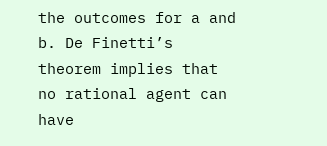the outcomes for a and b. De Finetti’s theorem implies that no rational agent can have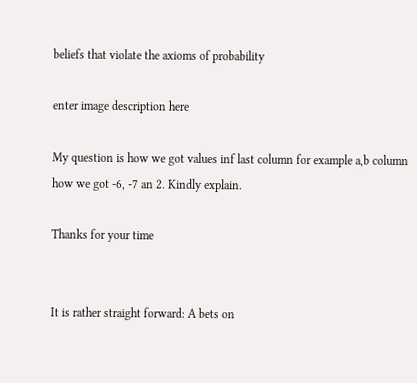beliefs that violate the axioms of probability

enter image description here

My question is how we got values inf last column for example a,b column how we got -6, -7 an 2. Kindly explain.

Thanks for your time


It is rather straight forward: A bets on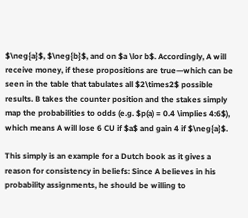$\neg{a}$, $\neg{b}$, and on $a \lor b$. Accordingly, A will receive money, if these propositions are true—which can be seen in the table that tabulates all $2\times2$ possible results. B takes the counter position and the stakes simply map the probabilities to odds (e.g. $p(a) = 0.4 \implies 4:6$), which means A will lose 6 CU if $a$ and gain 4 if $\neg{a}$.

This simply is an example for a Dutch book as it gives a reason for consistency in beliefs: Since A believes in his probability assignments, he should be willing to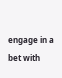engage in a bet with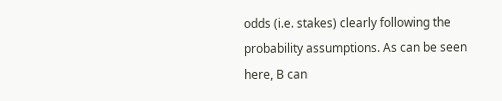odds (i.e. stakes) clearly following the probability assumptions. As can be seen here, B can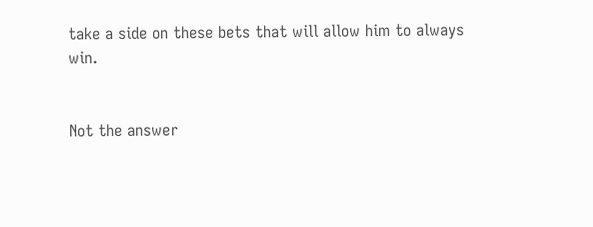take a side on these bets that will allow him to always win.


Not the answer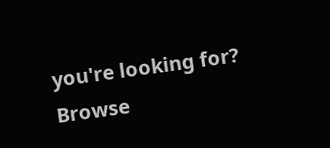you're looking for? Browse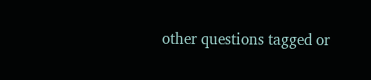other questions tagged or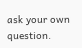ask your own question.